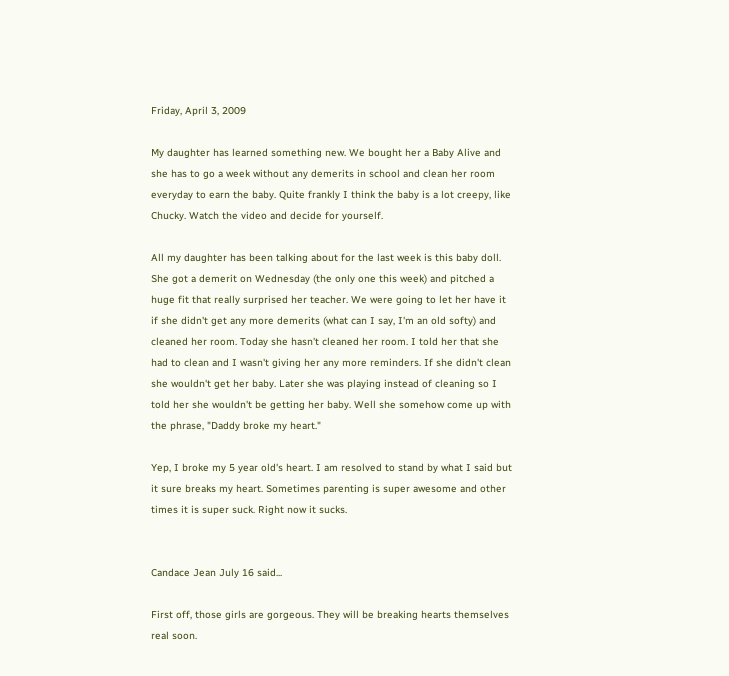Friday, April 3, 2009

My daughter has learned something new. We bought her a Baby Alive and she has to go a week without any demerits in school and clean her room everyday to earn the baby. Quite frankly I think the baby is a lot creepy, like Chucky. Watch the video and decide for yourself.

All my daughter has been talking about for the last week is this baby doll. She got a demerit on Wednesday (the only one this week) and pitched a huge fit that really surprised her teacher. We were going to let her have it if she didn't get any more demerits (what can I say, I'm an old softy) and cleaned her room. Today she hasn't cleaned her room. I told her that she had to clean and I wasn't giving her any more reminders. If she didn't clean she wouldn't get her baby. Later she was playing instead of cleaning so I told her she wouldn't be getting her baby. Well she somehow come up with the phrase, "Daddy broke my heart."

Yep, I broke my 5 year old's heart. I am resolved to stand by what I said but it sure breaks my heart. Sometimes parenting is super awesome and other times it is super suck. Right now it sucks.


Candace Jean July 16 said...

First off, those girls are gorgeous. They will be breaking hearts themselves real soon.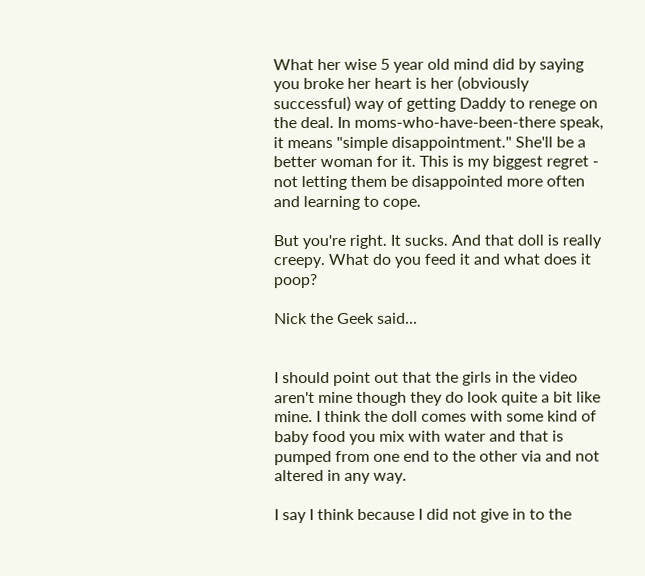What her wise 5 year old mind did by saying you broke her heart is her (obviously successful) way of getting Daddy to renege on the deal. In moms-who-have-been-there speak, it means "simple disappointment." She'll be a better woman for it. This is my biggest regret - not letting them be disappointed more often and learning to cope.

But you're right. It sucks. And that doll is really creepy. What do you feed it and what does it poop?

Nick the Geek said...


I should point out that the girls in the video aren't mine though they do look quite a bit like mine. I think the doll comes with some kind of baby food you mix with water and that is pumped from one end to the other via and not altered in any way.

I say I think because I did not give in to the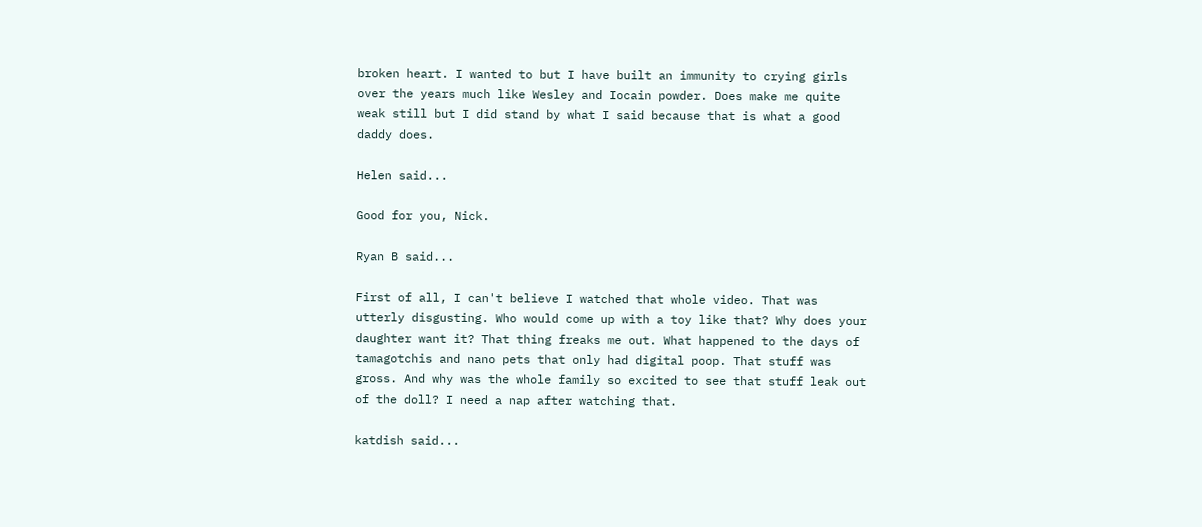broken heart. I wanted to but I have built an immunity to crying girls over the years much like Wesley and Iocain powder. Does make me quite weak still but I did stand by what I said because that is what a good daddy does.

Helen said...

Good for you, Nick.

Ryan B said...

First of all, I can't believe I watched that whole video. That was utterly disgusting. Who would come up with a toy like that? Why does your daughter want it? That thing freaks me out. What happened to the days of tamagotchis and nano pets that only had digital poop. That stuff was gross. And why was the whole family so excited to see that stuff leak out of the doll? I need a nap after watching that.

katdish said...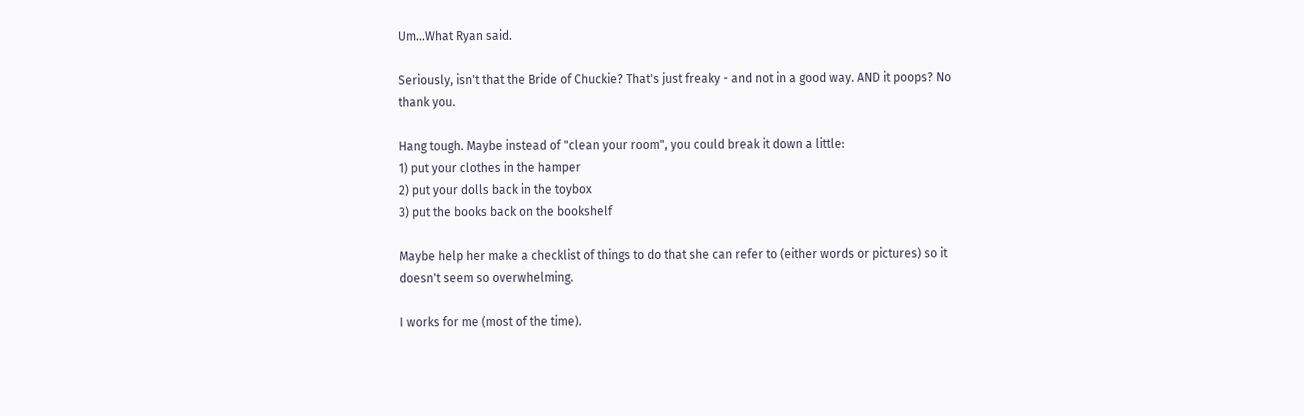Um...What Ryan said.

Seriously, isn't that the Bride of Chuckie? That's just freaky - and not in a good way. AND it poops? No thank you.

Hang tough. Maybe instead of "clean your room", you could break it down a little:
1) put your clothes in the hamper
2) put your dolls back in the toybox
3) put the books back on the bookshelf

Maybe help her make a checklist of things to do that she can refer to (either words or pictures) so it doesn't seem so overwhelming.

I works for me (most of the time).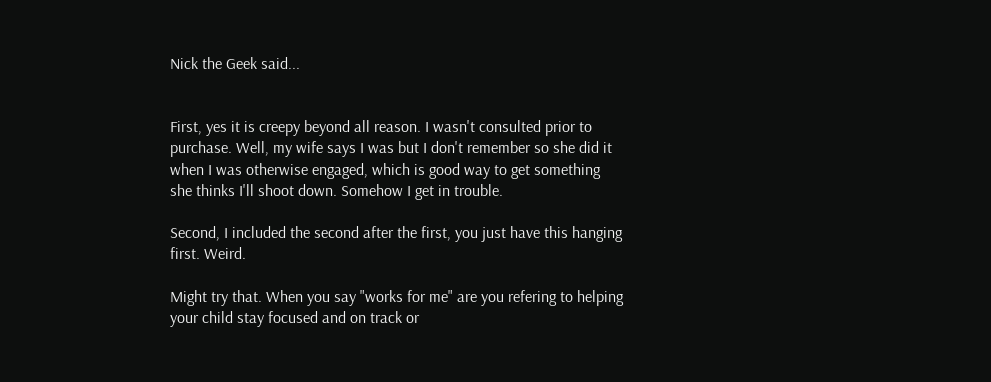Nick the Geek said...


First, yes it is creepy beyond all reason. I wasn't consulted prior to purchase. Well, my wife says I was but I don't remember so she did it when I was otherwise engaged, which is good way to get something she thinks I'll shoot down. Somehow I get in trouble.

Second, I included the second after the first, you just have this hanging first. Weird.

Might try that. When you say "works for me" are you refering to helping your child stay focused and on track or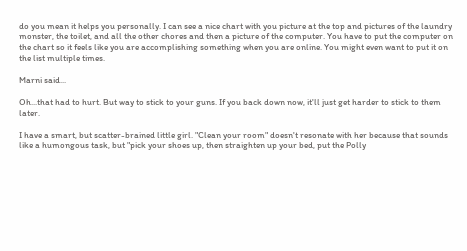do you mean it helps you personally. I can see a nice chart with you picture at the top and pictures of the laundry monster, the toilet, and all the other chores and then a picture of the computer. You have to put the computer on the chart so it feels like you are accomplishing something when you are online. You might even want to put it on the list multiple times.

Marni said...

Oh...that had to hurt. But way to stick to your guns. If you back down now, it'll just get harder to stick to them later.

I have a smart, but scatter-brained little girl. "Clean your room" doesn't resonate with her because that sounds like a humongous task, but "pick your shoes up, then straighten up your bed, put the Polly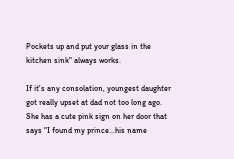Pockets up and put your glass in the kitchen sink" always works.

If it's any consolation, youngest daughter got really upset at dad not too long ago. She has a cute pink sign on her door that says "I found my prince...his name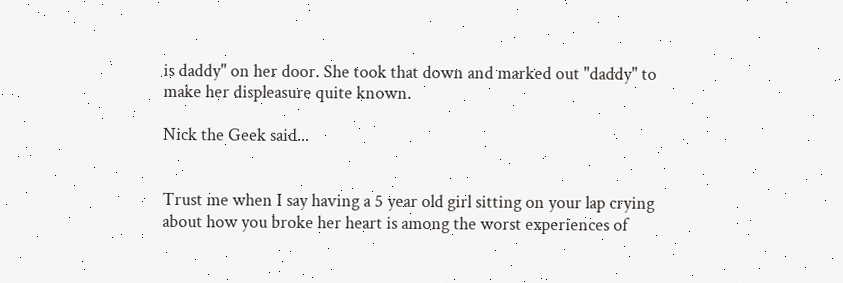is daddy" on her door. She took that down and marked out "daddy" to make her displeasure quite known.

Nick the Geek said...


Trust me when I say having a 5 year old girl sitting on your lap crying about how you broke her heart is among the worst experiences of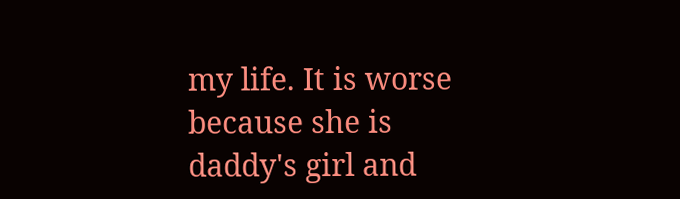my life. It is worse because she is daddy's girl and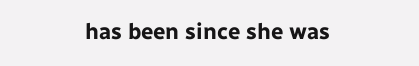has been since she was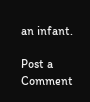an infant.

Post a Comment